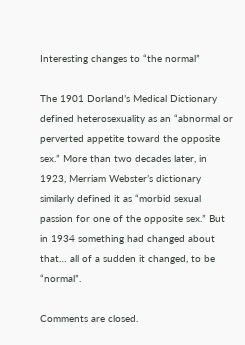Interesting changes to “the normal”

The 1901 Dorland’s Medical Dictionary defined heterosexuality as an “abnormal or perverted appetite toward the opposite sex.” More than two decades later, in 1923, Merriam Webster’s dictionary similarly defined it as “morbid sexual passion for one of the opposite sex.” But in 1934 something had changed about that… all of a sudden it changed, to be “normal”.

Comments are closed.